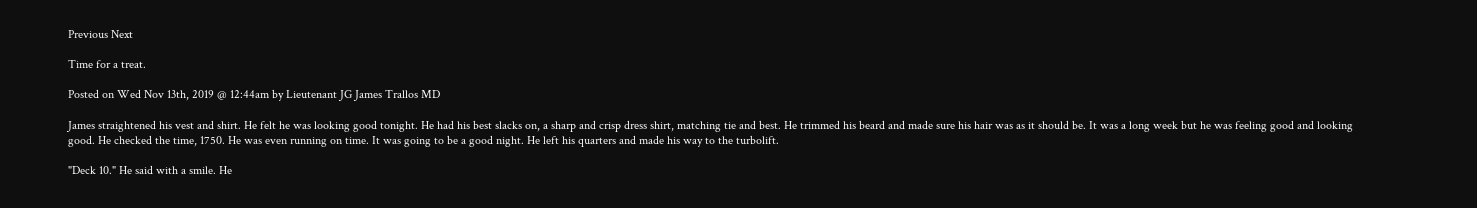Previous Next

Time for a treat.

Posted on Wed Nov 13th, 2019 @ 12:44am by Lieutenant JG James Trallos MD

James straightened his vest and shirt. He felt he was looking good tonight. He had his best slacks on, a sharp and crisp dress shirt, matching tie and best. He trimmed his beard and made sure his hair was as it should be. It was a long week but he was feeling good and looking good. He checked the time, 1750. He was even running on time. It was going to be a good night. He left his quarters and made his way to the turbolift.

"Deck 10." He said with a smile. He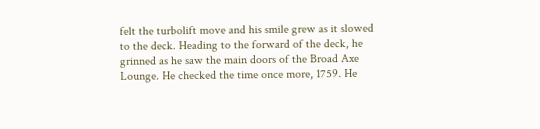felt the turbolift move and his smile grew as it slowed to the deck. Heading to the forward of the deck, he grinned as he saw the main doors of the Broad Axe Lounge. He checked the time once more, 1759. He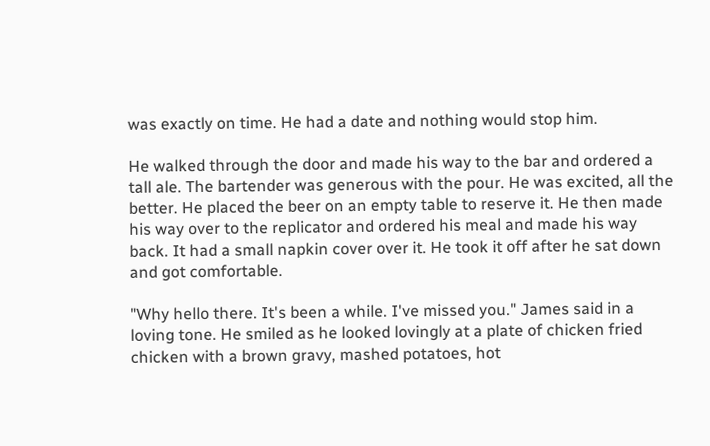was exactly on time. He had a date and nothing would stop him.

He walked through the door and made his way to the bar and ordered a tall ale. The bartender was generous with the pour. He was excited, all the better. He placed the beer on an empty table to reserve it. He then made his way over to the replicator and ordered his meal and made his way back. It had a small napkin cover over it. He took it off after he sat down and got comfortable.

"Why hello there. It's been a while. I've missed you." James said in a loving tone. He smiled as he looked lovingly at a plate of chicken fried chicken with a brown gravy, mashed potatoes, hot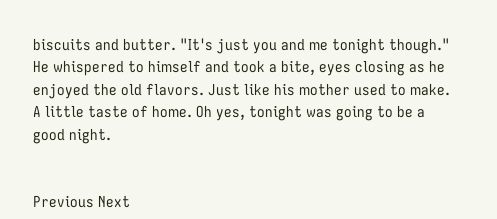biscuits and butter. "It's just you and me tonight though." He whispered to himself and took a bite, eyes closing as he enjoyed the old flavors. Just like his mother used to make. A little taste of home. Oh yes, tonight was going to be a good night.


Previous Next